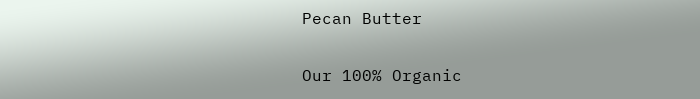Pecan Butter

Our 100% Organic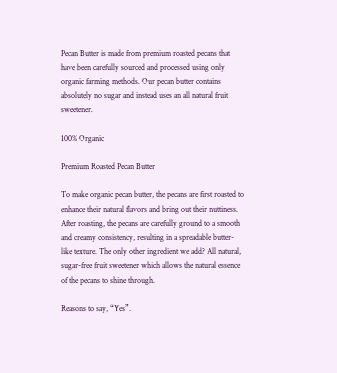Pecan Butter is made from premium roasted pecans that have been carefully sourced and processed using only organic farming methods. Our pecan butter contains absolutely no sugar and instead uses an all natural fruit sweetener.

100% Organic

Premium Roasted Pecan Butter

To make organic pecan butter, the pecans are first roasted to enhance their natural flavors and bring out their nuttiness. After roasting, the pecans are carefully ground to a smooth and creamy consistency, resulting in a spreadable butter-like texture. The only other ingredient we add? All natural, sugar-free fruit sweetener which allows the natural essence of the pecans to shine through.

Reasons to say, “Yes”.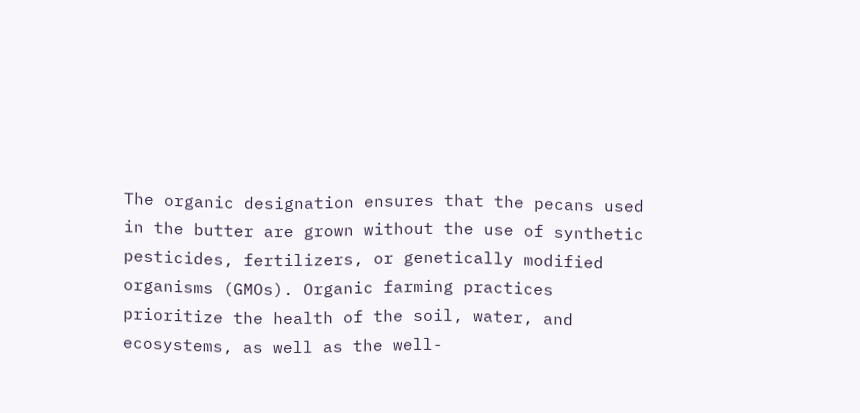The organic designation ensures that the pecans used in the butter are grown without the use of synthetic pesticides, fertilizers, or genetically modified organisms (GMOs). Organic farming practices prioritize the health of the soil, water, and ecosystems, as well as the well-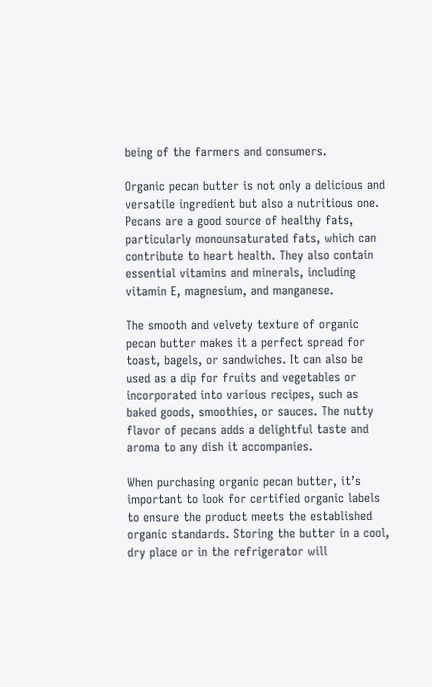being of the farmers and consumers.

Organic pecan butter is not only a delicious and versatile ingredient but also a nutritious one. Pecans are a good source of healthy fats, particularly monounsaturated fats, which can contribute to heart health. They also contain essential vitamins and minerals, including vitamin E, magnesium, and manganese.

The smooth and velvety texture of organic pecan butter makes it a perfect spread for toast, bagels, or sandwiches. It can also be used as a dip for fruits and vegetables or incorporated into various recipes, such as baked goods, smoothies, or sauces. The nutty flavor of pecans adds a delightful taste and aroma to any dish it accompanies.

When purchasing organic pecan butter, it’s important to look for certified organic labels to ensure the product meets the established organic standards. Storing the butter in a cool, dry place or in the refrigerator will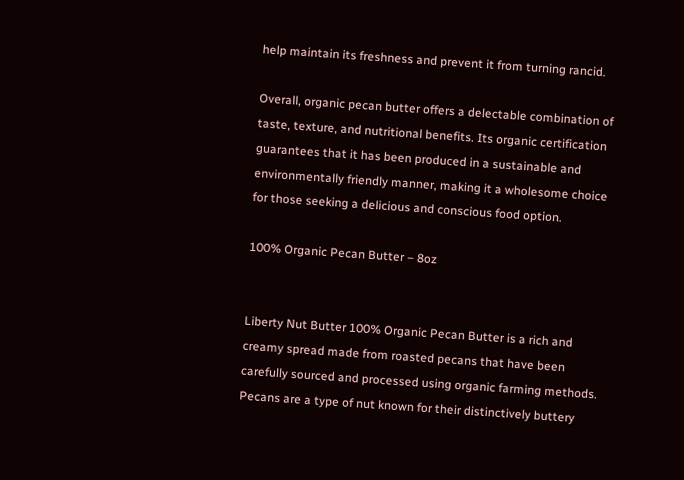help maintain its freshness and prevent it from turning rancid.

Overall, organic pecan butter offers a delectable combination of taste, texture, and nutritional benefits. Its organic certification guarantees that it has been produced in a sustainable and environmentally friendly manner, making it a wholesome choice for those seeking a delicious and conscious food option.

100% Organic Pecan Butter – 8oz


Liberty Nut Butter 100% Organic Pecan Butter is a rich and creamy spread made from roasted pecans that have been carefully sourced and processed using organic farming methods. Pecans are a type of nut known for their distinctively buttery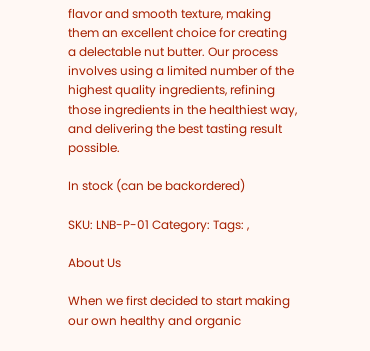flavor and smooth texture, making them an excellent choice for creating a delectable nut butter. Our process involves using a limited number of the highest quality ingredients, refining those ingredients in the healthiest way, and delivering the best tasting result possible.

In stock (can be backordered)

SKU: LNB-P-01 Category: Tags: ,

About Us

When we first decided to start making our own healthy and organic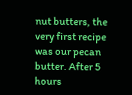nut butters, the very first recipe was our pecan butter. After 5 hours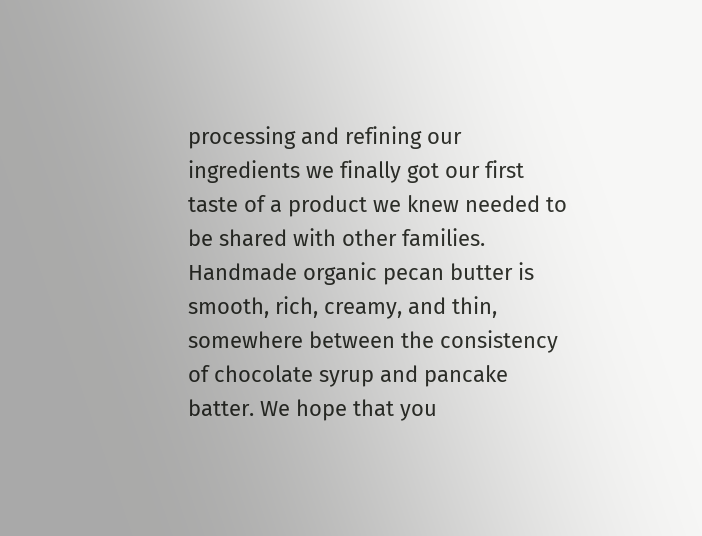processing and refining our ingredients we finally got our first taste of a product we knew needed to be shared with other families. Handmade organic pecan butter is smooth, rich, creamy, and thin, somewhere between the consistency of chocolate syrup and pancake batter. We hope that you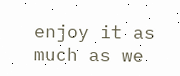enjoy it as much as we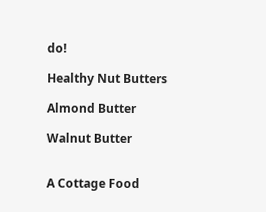do!

Healthy Nut Butters

Almond Butter

Walnut Butter


A Cottage Food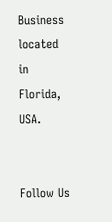Business located in Florida, USA.


Follow Us